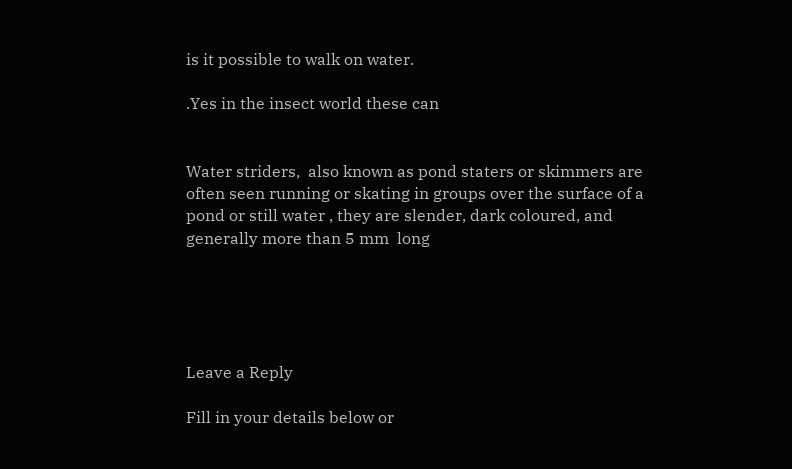is it possible to walk on water.

.Yes in the insect world these can


Water striders,  also known as pond staters or skimmers are often seen running or skating in groups over the surface of a pond or still water , they are slender, dark coloured, and generally more than 5 mm  long





Leave a Reply

Fill in your details below or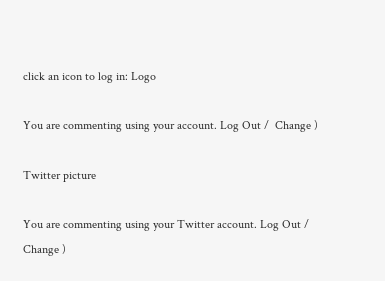click an icon to log in: Logo

You are commenting using your account. Log Out /  Change )

Twitter picture

You are commenting using your Twitter account. Log Out /  Change )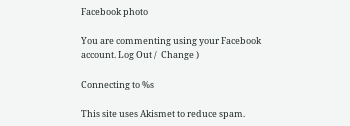Facebook photo

You are commenting using your Facebook account. Log Out /  Change )

Connecting to %s

This site uses Akismet to reduce spam.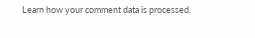Learn how your comment data is processed.